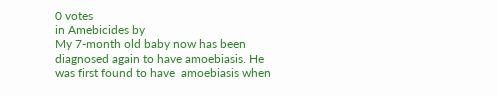0 votes
in Amebicides by
My 7-month old baby now has been diagnosed again to have amoebiasis. He was first found to have  amoebiasis when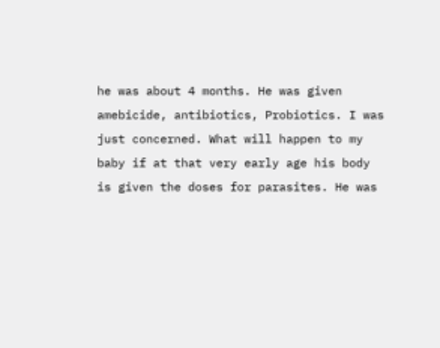he was about 4 months. He was given amebicide, antibiotics, Probiotics. I was just concerned. What will happen to my baby if at that very early age his body is given the doses for parasites. He was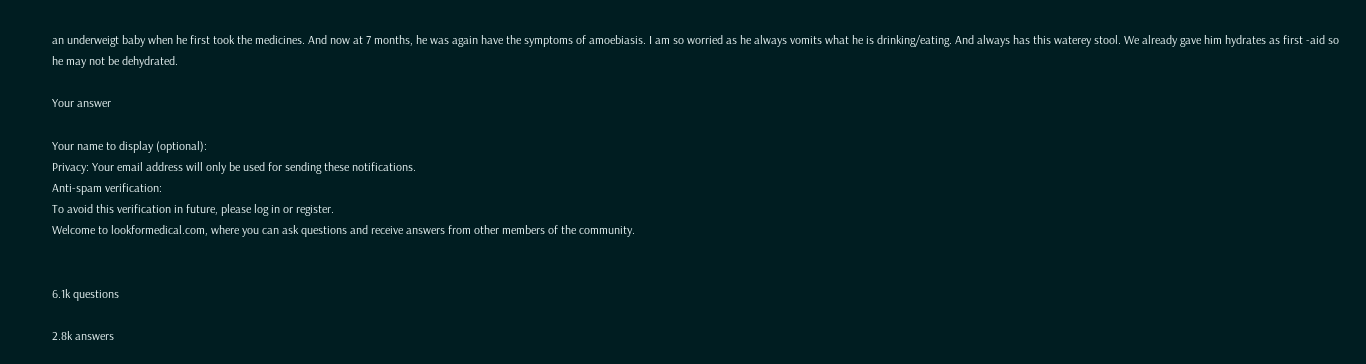an underweigt baby when he first took the medicines. And now at 7 months, he was again have the symptoms of amoebiasis. I am so worried as he always vomits what he is drinking/eating. And always has this waterey stool. We already gave him hydrates as first -aid so he may not be dehydrated.

Your answer

Your name to display (optional):
Privacy: Your email address will only be used for sending these notifications.
Anti-spam verification:
To avoid this verification in future, please log in or register.
Welcome to lookformedical.com, where you can ask questions and receive answers from other members of the community.


6.1k questions

2.8k answers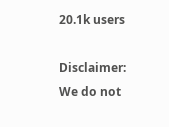20.1k users

Disclaimer: We do not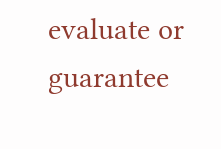evaluate or guarantee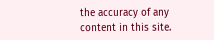the accuracy of any content in this site.